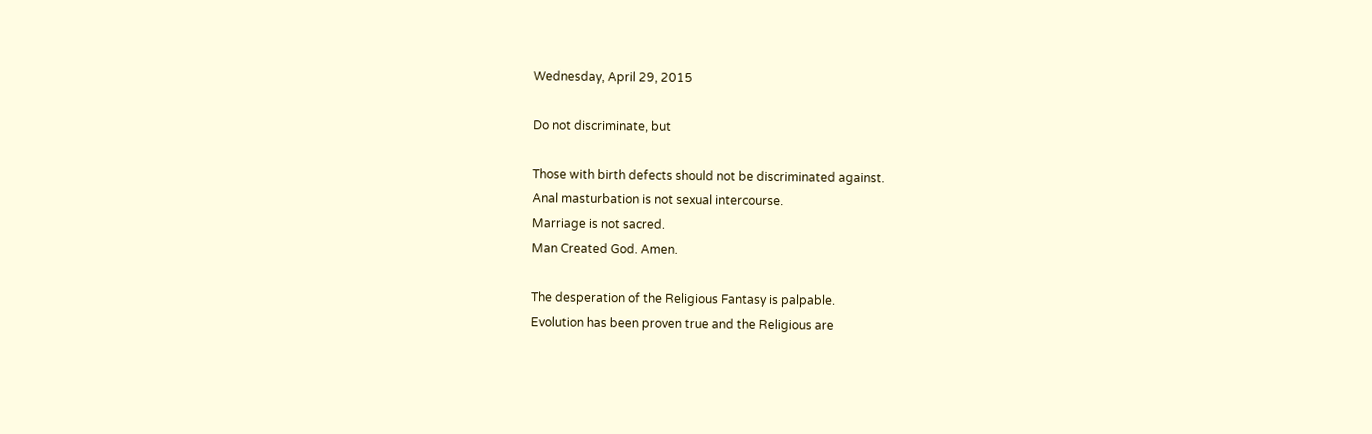Wednesday, April 29, 2015

Do not discriminate, but

Those with birth defects should not be discriminated against.
Anal masturbation is not sexual intercourse.
Marriage is not sacred.
Man Created God. Amen.

The desperation of the Religious Fantasy is palpable.
Evolution has been proven true and the Religious are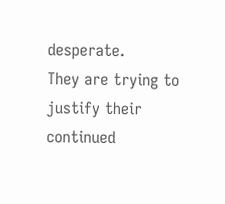desperate.
They are trying to justify their continued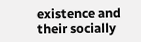existence and their socially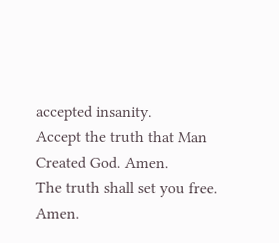accepted insanity.
Accept the truth that Man Created God. Amen.
The truth shall set you free. Amen.